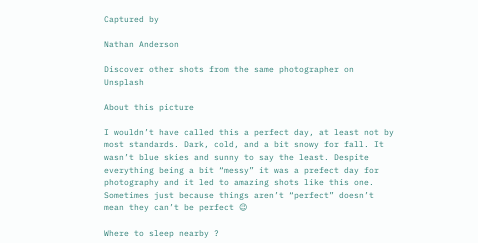Captured by

Nathan Anderson

Discover other shots from the same photographer on Unsplash

About this picture

I wouldn’t have called this a perfect day, at least not by most standards. Dark, cold, and a bit snowy for fall. It wasn’t blue skies and sunny to say the least. Despite everything being a bit “messy” it was a prefect day for photography and it led to amazing shots like this one. Sometimes just because things aren’t “perfect” doesn’t mean they can’t be perfect 😉

Where to sleep nearby ?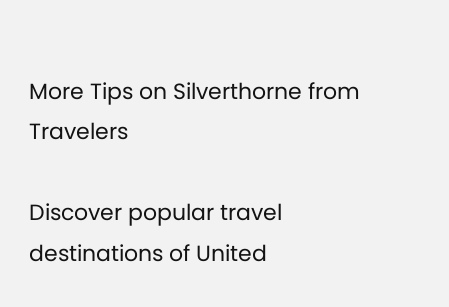More Tips on Silverthorne from Travelers

Discover popular travel destinations of United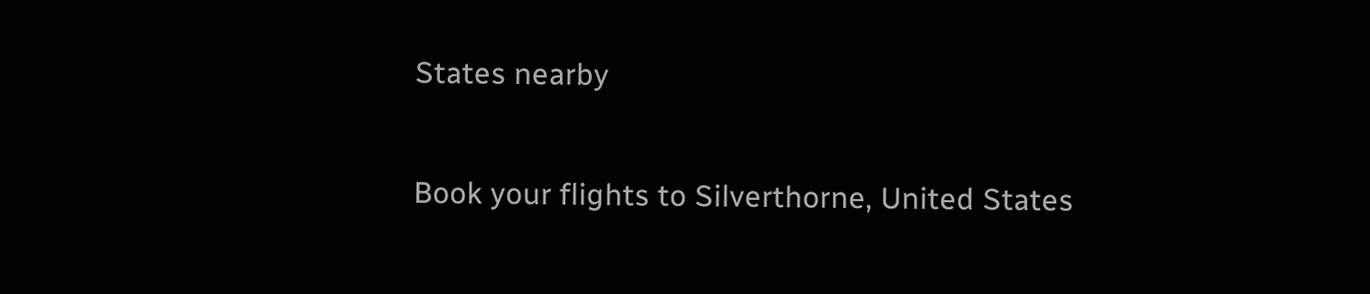States nearby

Book your flights to Silverthorne, United States